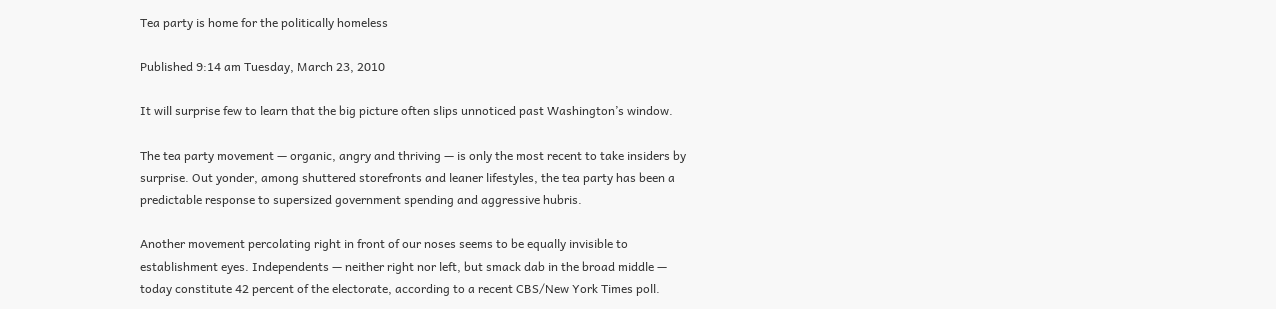Tea party is home for the politically homeless

Published 9:14 am Tuesday, March 23, 2010

It will surprise few to learn that the big picture often slips unnoticed past Washington’s window.

The tea party movement — organic, angry and thriving — is only the most recent to take insiders by surprise. Out yonder, among shuttered storefronts and leaner lifestyles, the tea party has been a predictable response to supersized government spending and aggressive hubris.

Another movement percolating right in front of our noses seems to be equally invisible to establishment eyes. Independents — neither right nor left, but smack dab in the broad middle — today constitute 42 percent of the electorate, according to a recent CBS/New York Times poll.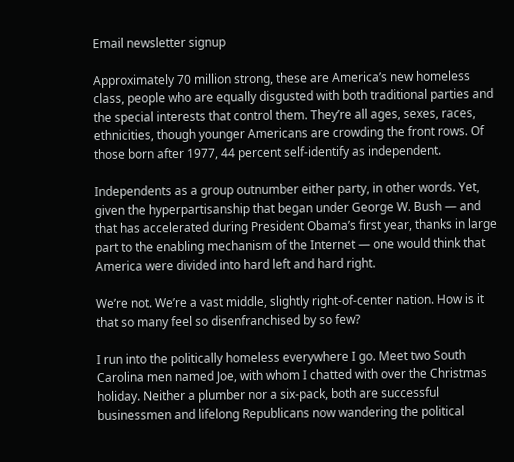Email newsletter signup

Approximately 70 million strong, these are America’s new homeless class, people who are equally disgusted with both traditional parties and the special interests that control them. They’re all ages, sexes, races, ethnicities, though younger Americans are crowding the front rows. Of those born after 1977, 44 percent self-identify as independent.

Independents as a group outnumber either party, in other words. Yet, given the hyperpartisanship that began under George W. Bush — and that has accelerated during President Obama’s first year, thanks in large part to the enabling mechanism of the Internet — one would think that America were divided into hard left and hard right.

We’re not. We’re a vast middle, slightly right-of-center nation. How is it that so many feel so disenfranchised by so few?

I run into the politically homeless everywhere I go. Meet two South Carolina men named Joe, with whom I chatted with over the Christmas holiday. Neither a plumber nor a six-pack, both are successful businessmen and lifelong Republicans now wandering the political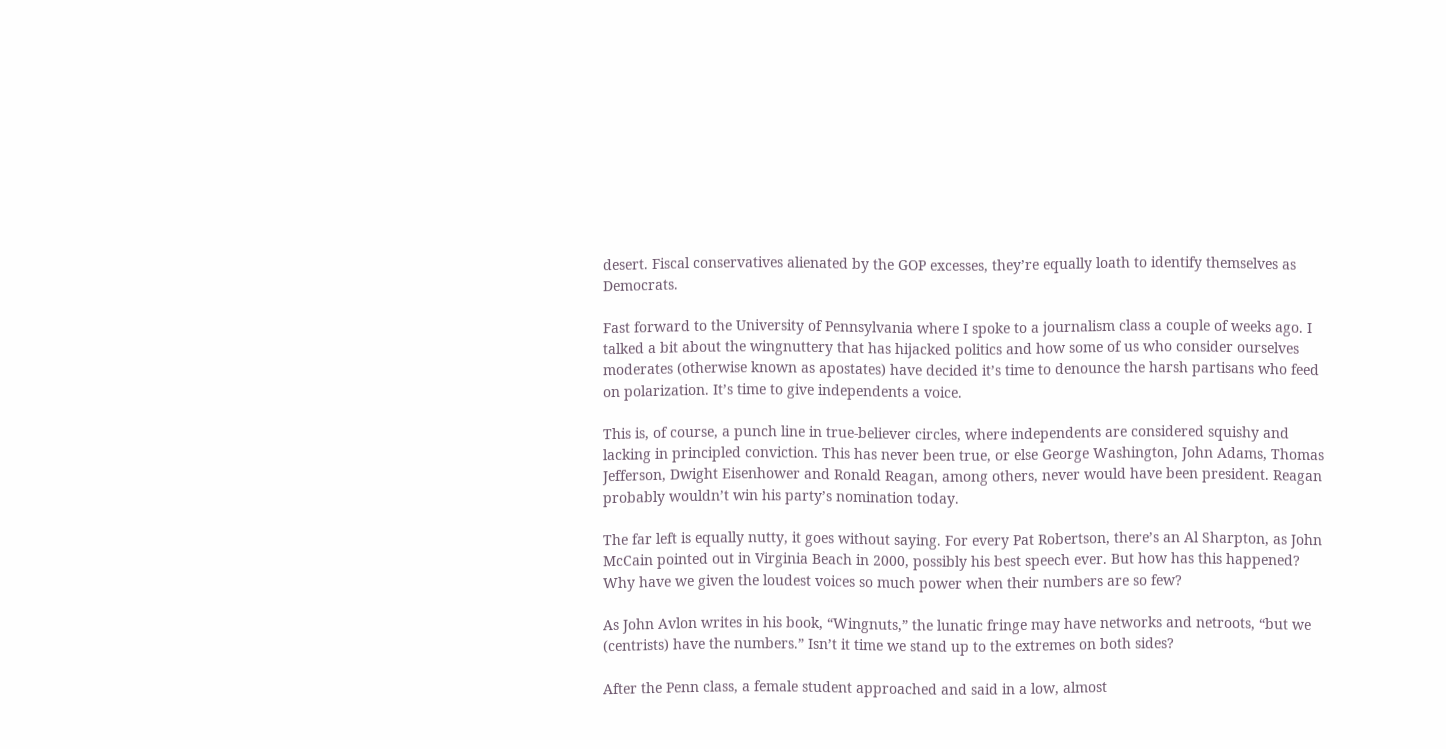desert. Fiscal conservatives alienated by the GOP excesses, they’re equally loath to identify themselves as Democrats.

Fast forward to the University of Pennsylvania where I spoke to a journalism class a couple of weeks ago. I talked a bit about the wingnuttery that has hijacked politics and how some of us who consider ourselves moderates (otherwise known as apostates) have decided it’s time to denounce the harsh partisans who feed on polarization. It’s time to give independents a voice.

This is, of course, a punch line in true-believer circles, where independents are considered squishy and lacking in principled conviction. This has never been true, or else George Washington, John Adams, Thomas Jefferson, Dwight Eisenhower and Ronald Reagan, among others, never would have been president. Reagan probably wouldn’t win his party’s nomination today.

The far left is equally nutty, it goes without saying. For every Pat Robertson, there’s an Al Sharpton, as John McCain pointed out in Virginia Beach in 2000, possibly his best speech ever. But how has this happened? Why have we given the loudest voices so much power when their numbers are so few?

As John Avlon writes in his book, “Wingnuts,” the lunatic fringe may have networks and netroots, “but we (centrists) have the numbers.” Isn’t it time we stand up to the extremes on both sides?

After the Penn class, a female student approached and said in a low, almost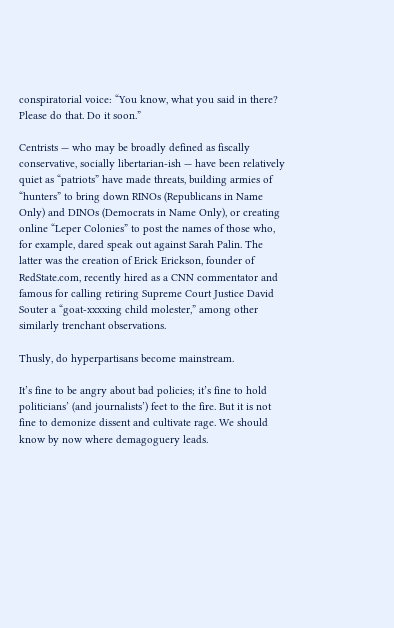conspiratorial voice: “You know, what you said in there? Please do that. Do it soon.”

Centrists — who may be broadly defined as fiscally conservative, socially libertarian-ish — have been relatively quiet as “patriots” have made threats, building armies of “hunters” to bring down RINOs (Republicans in Name Only) and DINOs (Democrats in Name Only), or creating online “Leper Colonies” to post the names of those who, for example, dared speak out against Sarah Palin. The latter was the creation of Erick Erickson, founder of RedState.com, recently hired as a CNN commentator and famous for calling retiring Supreme Court Justice David Souter a “goat-xxxxing child molester,” among other similarly trenchant observations.

Thusly, do hyperpartisans become mainstream.

It’s fine to be angry about bad policies; it’s fine to hold politicians’ (and journalists’) feet to the fire. But it is not fine to demonize dissent and cultivate rage. We should know by now where demagoguery leads.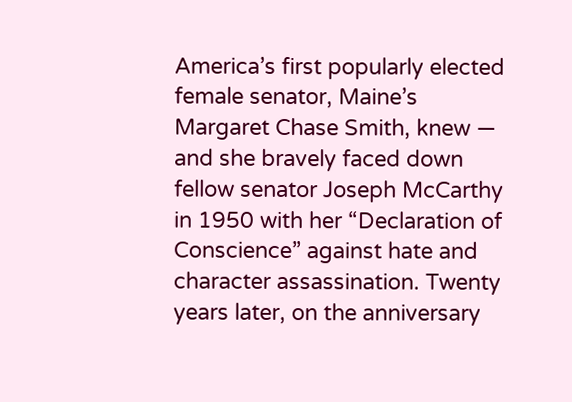America’s first popularly elected female senator, Maine’s Margaret Chase Smith, knew — and she bravely faced down fellow senator Joseph McCarthy in 1950 with her “Declaration of Conscience” against hate and character assassination. Twenty years later, on the anniversary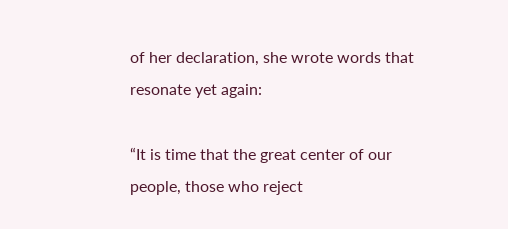of her declaration, she wrote words that resonate yet again:

“It is time that the great center of our people, those who reject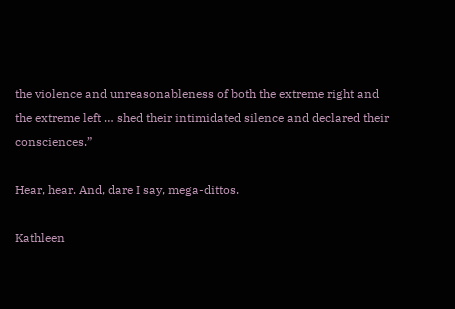the violence and unreasonableness of both the extreme right and the extreme left … shed their intimidated silence and declared their consciences.”

Hear, hear. And, dare I say, mega-dittos.

Kathleen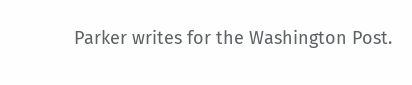Parker writes for the Washington Post.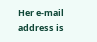Her e-mail address is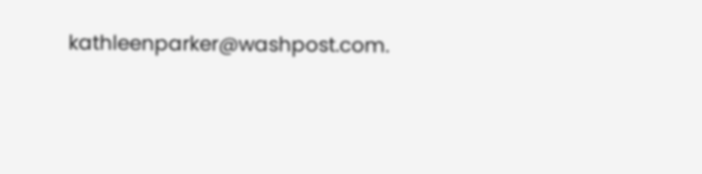kathleenparker@washpost.com.